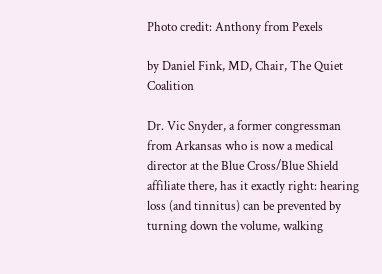Photo credit: Anthony from Pexels

by Daniel Fink, MD, Chair, The Quiet Coalition

Dr. Vic Snyder, a former congressman from Arkansas who is now a medical director at the Blue Cross/Blue Shield affiliate there, has it exactly right: hearing loss (and tinnitus) can be prevented by turning down the volume, walking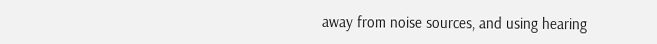away from noise sources, and using hearing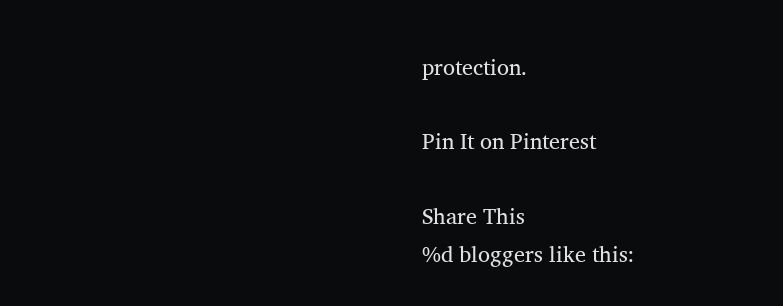protection.

Pin It on Pinterest

Share This
%d bloggers like this: